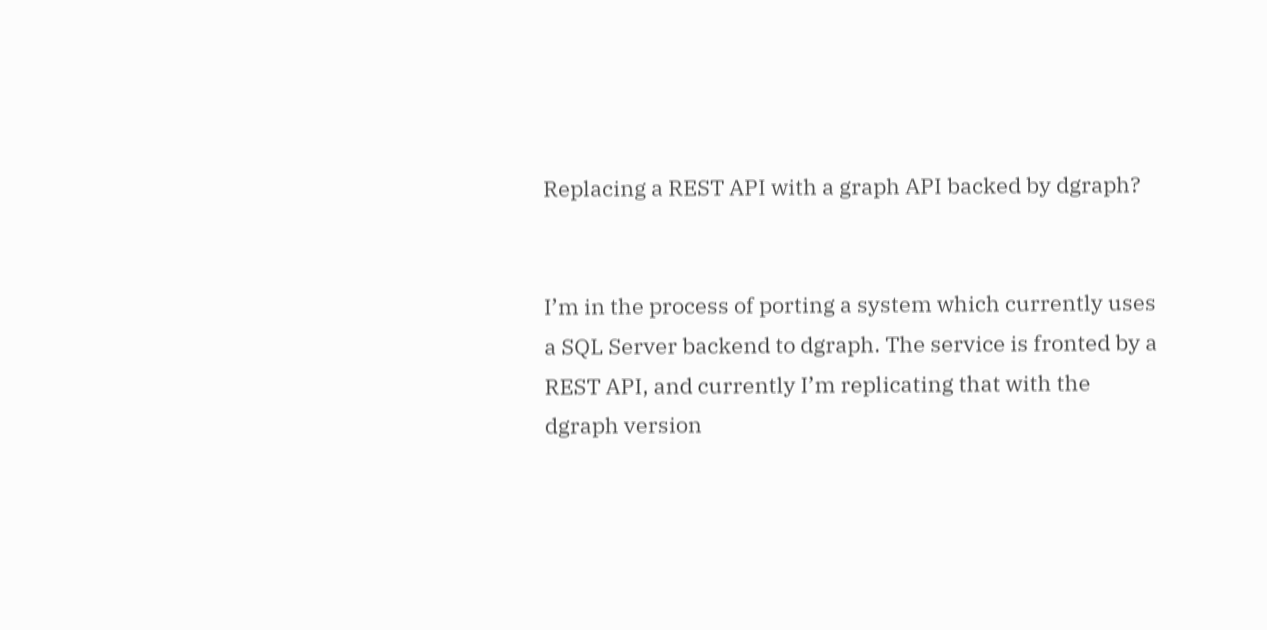Replacing a REST API with a graph API backed by dgraph?


I’m in the process of porting a system which currently uses a SQL Server backend to dgraph. The service is fronted by a REST API, and currently I’m replicating that with the dgraph version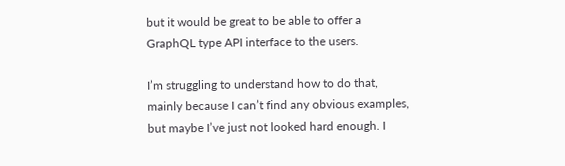but it would be great to be able to offer a GraphQL type API interface to the users.

I’m struggling to understand how to do that, mainly because I can’t find any obvious examples, but maybe I’ve just not looked hard enough. I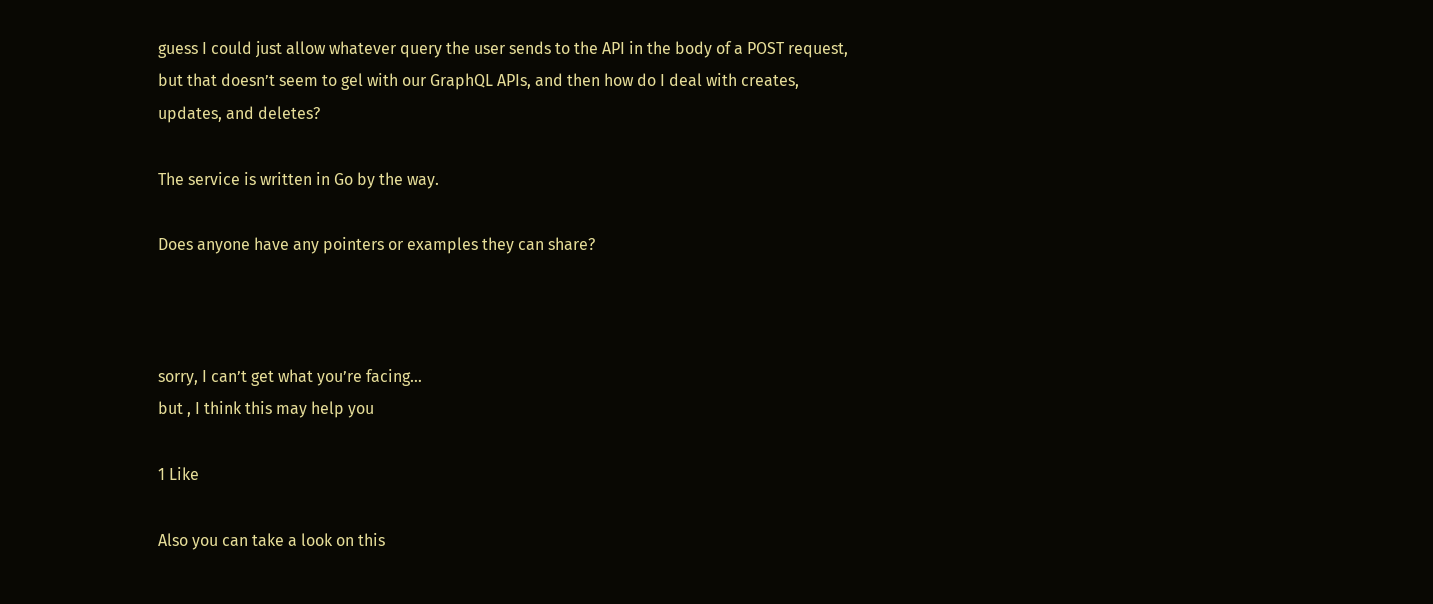guess I could just allow whatever query the user sends to the API in the body of a POST request, but that doesn’t seem to gel with our GraphQL APIs, and then how do I deal with creates, updates, and deletes?

The service is written in Go by the way.

Does anyone have any pointers or examples they can share?



sorry, I can’t get what you’re facing…
but , I think this may help you

1 Like

Also you can take a look on this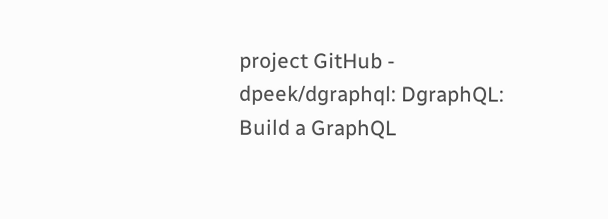project GitHub - dpeek/dgraphql: DgraphQL: Build a GraphQL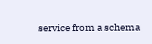service from a schema